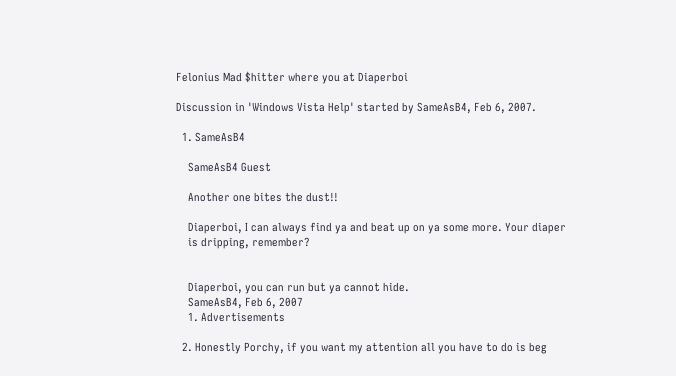Felonius Mad $hitter where you at Diaperboi

Discussion in 'Windows Vista Help' started by SameAsB4, Feb 6, 2007.

  1. SameAsB4

    SameAsB4 Guest

    Another one bites the dust!!

    Diaperboi, I can always find ya and beat up on ya some more. Your diaper
    is dripping, remember?


    Diaperboi, you can run but ya cannot hide.
    SameAsB4, Feb 6, 2007
    1. Advertisements

  2. Honestly Porchy, if you want my attention all you have to do is beg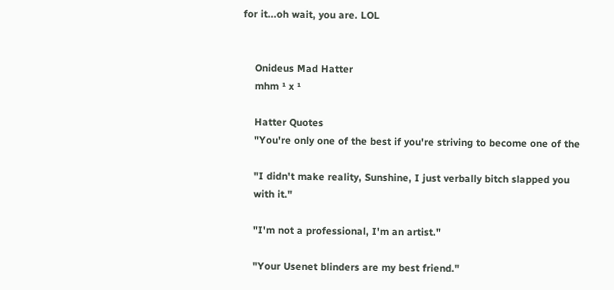for it...oh wait, you are. LOL


    Onideus Mad Hatter
    mhm ¹ x ¹

    Hatter Quotes
    "You're only one of the best if you're striving to become one of the

    "I didn't make reality, Sunshine, I just verbally bitch slapped you
    with it."

    "I'm not a professional, I'm an artist."

    "Your Usenet blinders are my best friend."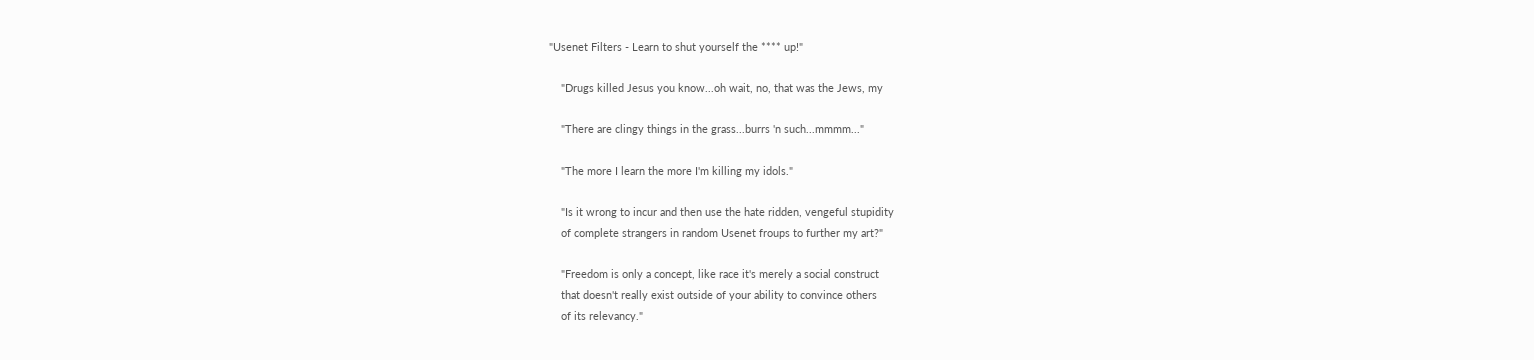"Usenet Filters - Learn to shut yourself the **** up!"

    "Drugs killed Jesus you know...oh wait, no, that was the Jews, my

    "There are clingy things in the grass...burrs 'n such...mmmm..."

    "The more I learn the more I'm killing my idols."

    "Is it wrong to incur and then use the hate ridden, vengeful stupidity
    of complete strangers in random Usenet froups to further my art?"

    "Freedom is only a concept, like race it's merely a social construct
    that doesn't really exist outside of your ability to convince others
    of its relevancy."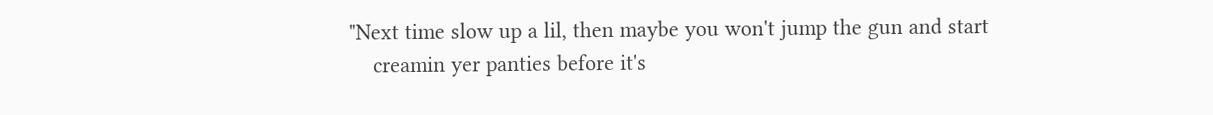"Next time slow up a lil, then maybe you won't jump the gun and start
    creamin yer panties before it's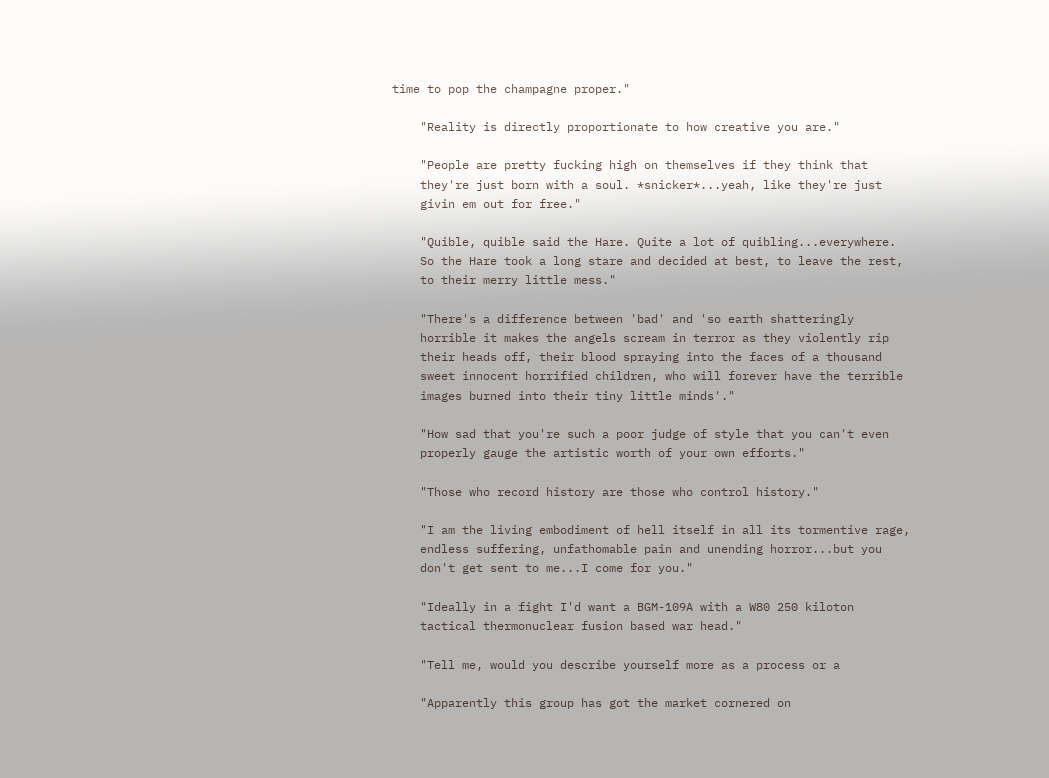time to pop the champagne proper."

    "Reality is directly proportionate to how creative you are."

    "People are pretty fucking high on themselves if they think that
    they're just born with a soul. *snicker*...yeah, like they're just
    givin em out for free."

    "Quible, quible said the Hare. Quite a lot of quibling...everywhere.
    So the Hare took a long stare and decided at best, to leave the rest,
    to their merry little mess."

    "There's a difference between 'bad' and 'so earth shatteringly
    horrible it makes the angels scream in terror as they violently rip
    their heads off, their blood spraying into the faces of a thousand
    sweet innocent horrified children, who will forever have the terrible
    images burned into their tiny little minds'."

    "How sad that you're such a poor judge of style that you can't even
    properly gauge the artistic worth of your own efforts."

    "Those who record history are those who control history."

    "I am the living embodiment of hell itself in all its tormentive rage,
    endless suffering, unfathomable pain and unending horror...but you
    don't get sent to me...I come for you."

    "Ideally in a fight I'd want a BGM-109A with a W80 250 kiloton
    tactical thermonuclear fusion based war head."

    "Tell me, would you describe yourself more as a process or a

    "Apparently this group has got the market cornered on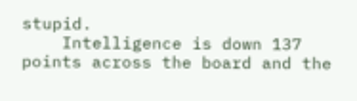stupid.
    Intelligence is down 137 points across the board and the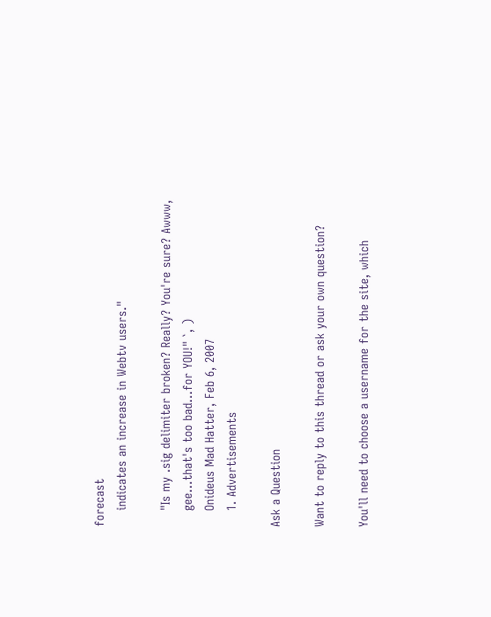forecast
    indicates an increase in Webtv users."

    "Is my .sig delimiter broken? Really? You're sure? Awww,
    gee...that's too bad...for YOU!" `, )
    Onideus Mad Hatter, Feb 6, 2007
    1. Advertisements

Ask a Question

Want to reply to this thread or ask your own question?

You'll need to choose a username for the site, which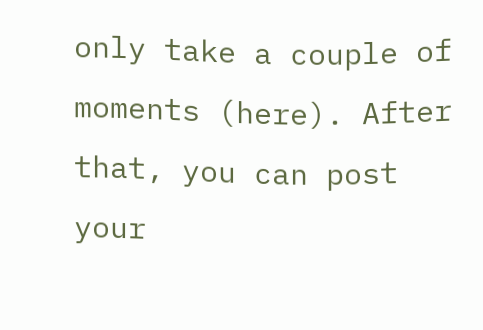only take a couple of moments (here). After that, you can post your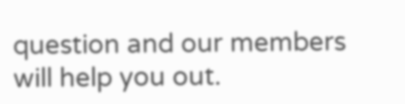question and our members will help you out.